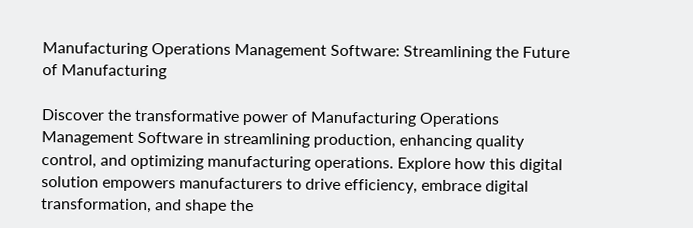Manufacturing Operations Management Software: Streamlining the Future of Manufacturing

Discover the transformative power of Manufacturing Operations Management Software in streamlining production, enhancing quality control, and optimizing manufacturing operations. Explore how this digital solution empowers manufacturers to drive efficiency, embrace digital transformation, and shape the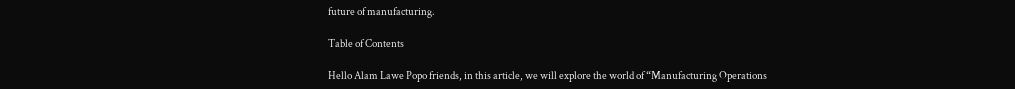future of manufacturing.

Table of Contents

Hello Alam Lawe Popo friends, in this article, we will explore the world of “Manufacturing Operations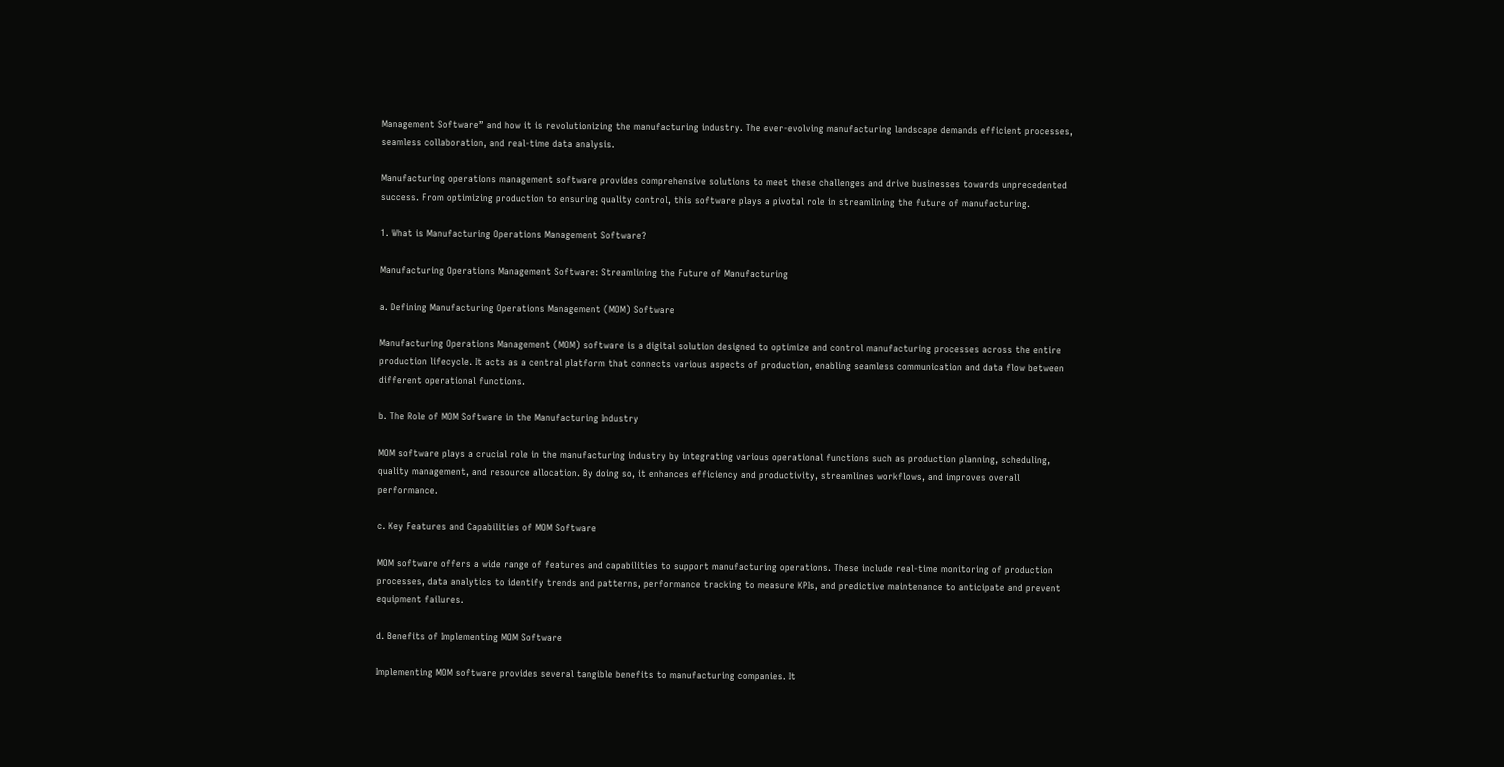Management Software” and how it is revolutionizing the manufacturing industry. The ever-evolving manufacturing landscape demands efficient processes, seamless collaboration, and real-time data analysis.

Manufacturing operations management software provides comprehensive solutions to meet these challenges and drive businesses towards unprecedented success. From optimizing production to ensuring quality control, this software plays a pivotal role in streamlining the future of manufacturing.

1. What is Manufacturing Operations Management Software?

Manufacturing Operations Management Software: Streamlining the Future of Manufacturing

a. Defining Manufacturing Operations Management (MOM) Software

Manufacturing Operations Management (MOM) software is a digital solution designed to optimize and control manufacturing processes across the entire production lifecycle. It acts as a central platform that connects various aspects of production, enabling seamless communication and data flow between different operational functions.

b. The Role of MOM Software in the Manufacturing Industry

MOM software plays a crucial role in the manufacturing industry by integrating various operational functions such as production planning, scheduling, quality management, and resource allocation. By doing so, it enhances efficiency and productivity, streamlines workflows, and improves overall performance.

c. Key Features and Capabilities of MOM Software

MOM software offers a wide range of features and capabilities to support manufacturing operations. These include real-time monitoring of production processes, data analytics to identify trends and patterns, performance tracking to measure KPIs, and predictive maintenance to anticipate and prevent equipment failures.

d. Benefits of Implementing MOM Software

Implementing MOM software provides several tangible benefits to manufacturing companies. It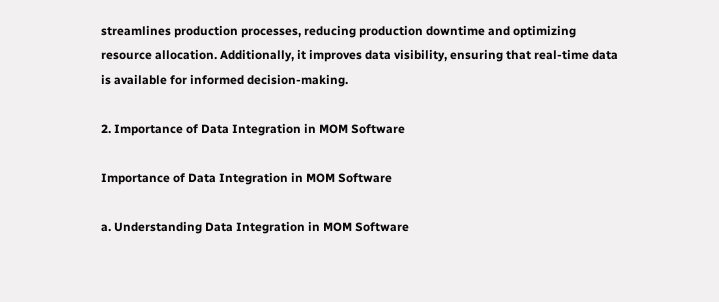streamlines production processes, reducing production downtime and optimizing resource allocation. Additionally, it improves data visibility, ensuring that real-time data is available for informed decision-making.

2. Importance of Data Integration in MOM Software

Importance of Data Integration in MOM Software

a. Understanding Data Integration in MOM Software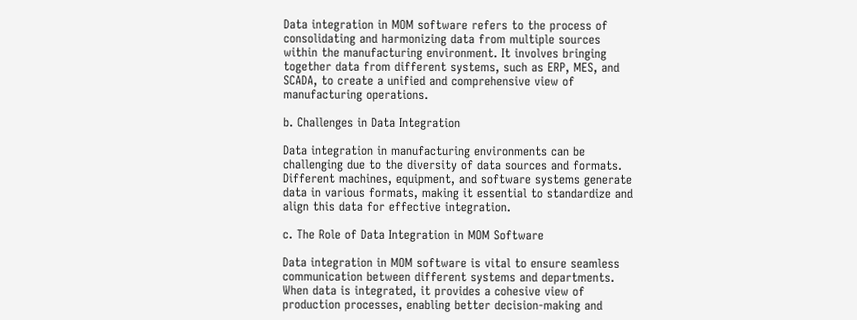Data integration in MOM software refers to the process of consolidating and harmonizing data from multiple sources within the manufacturing environment. It involves bringing together data from different systems, such as ERP, MES, and SCADA, to create a unified and comprehensive view of manufacturing operations.

b. Challenges in Data Integration

Data integration in manufacturing environments can be challenging due to the diversity of data sources and formats. Different machines, equipment, and software systems generate data in various formats, making it essential to standardize and align this data for effective integration.

c. The Role of Data Integration in MOM Software

Data integration in MOM software is vital to ensure seamless communication between different systems and departments. When data is integrated, it provides a cohesive view of production processes, enabling better decision-making and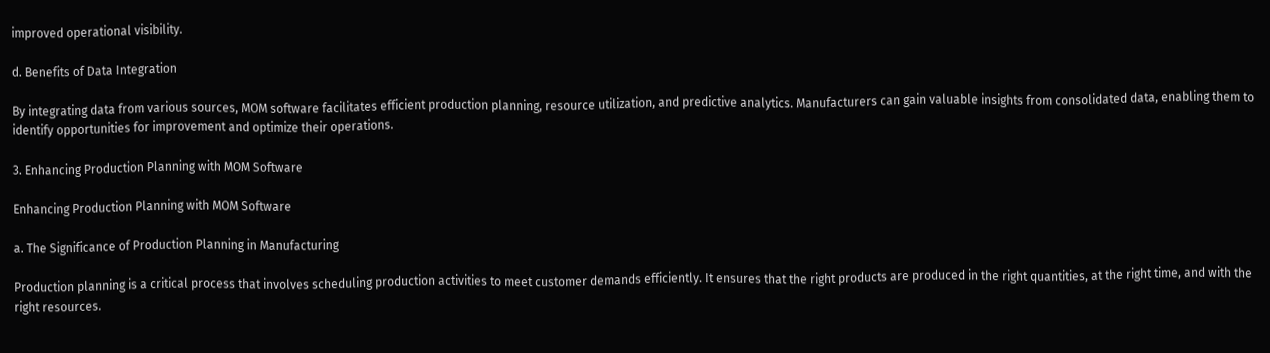improved operational visibility.

d. Benefits of Data Integration

By integrating data from various sources, MOM software facilitates efficient production planning, resource utilization, and predictive analytics. Manufacturers can gain valuable insights from consolidated data, enabling them to identify opportunities for improvement and optimize their operations.

3. Enhancing Production Planning with MOM Software

Enhancing Production Planning with MOM Software

a. The Significance of Production Planning in Manufacturing

Production planning is a critical process that involves scheduling production activities to meet customer demands efficiently. It ensures that the right products are produced in the right quantities, at the right time, and with the right resources.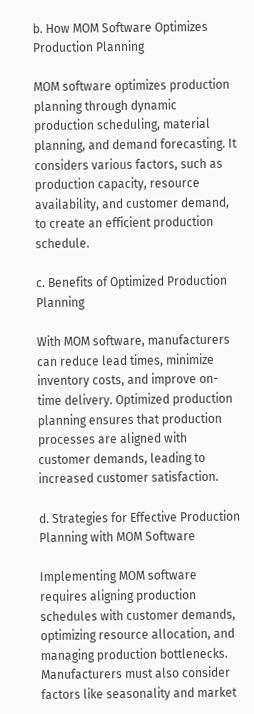b. How MOM Software Optimizes Production Planning

MOM software optimizes production planning through dynamic production scheduling, material planning, and demand forecasting. It considers various factors, such as production capacity, resource availability, and customer demand, to create an efficient production schedule.

c. Benefits of Optimized Production Planning

With MOM software, manufacturers can reduce lead times, minimize inventory costs, and improve on-time delivery. Optimized production planning ensures that production processes are aligned with customer demands, leading to increased customer satisfaction.

d. Strategies for Effective Production Planning with MOM Software

Implementing MOM software requires aligning production schedules with customer demands, optimizing resource allocation, and managing production bottlenecks. Manufacturers must also consider factors like seasonality and market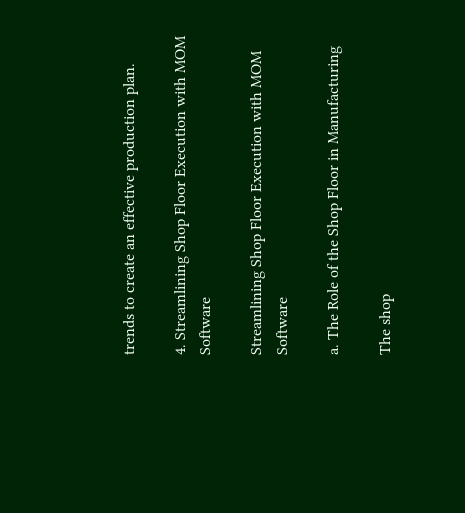trends to create an effective production plan.

4. Streamlining Shop Floor Execution with MOM Software

Streamlining Shop Floor Execution with MOM Software

a. The Role of the Shop Floor in Manufacturing

The shop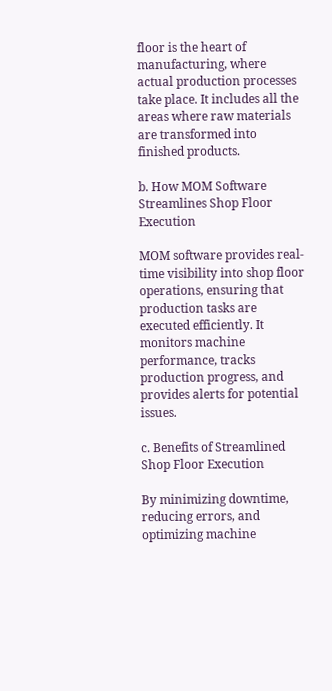floor is the heart of manufacturing, where actual production processes take place. It includes all the areas where raw materials are transformed into finished products.

b. How MOM Software Streamlines Shop Floor Execution

MOM software provides real-time visibility into shop floor operations, ensuring that production tasks are executed efficiently. It monitors machine performance, tracks production progress, and provides alerts for potential issues.

c. Benefits of Streamlined Shop Floor Execution

By minimizing downtime, reducing errors, and optimizing machine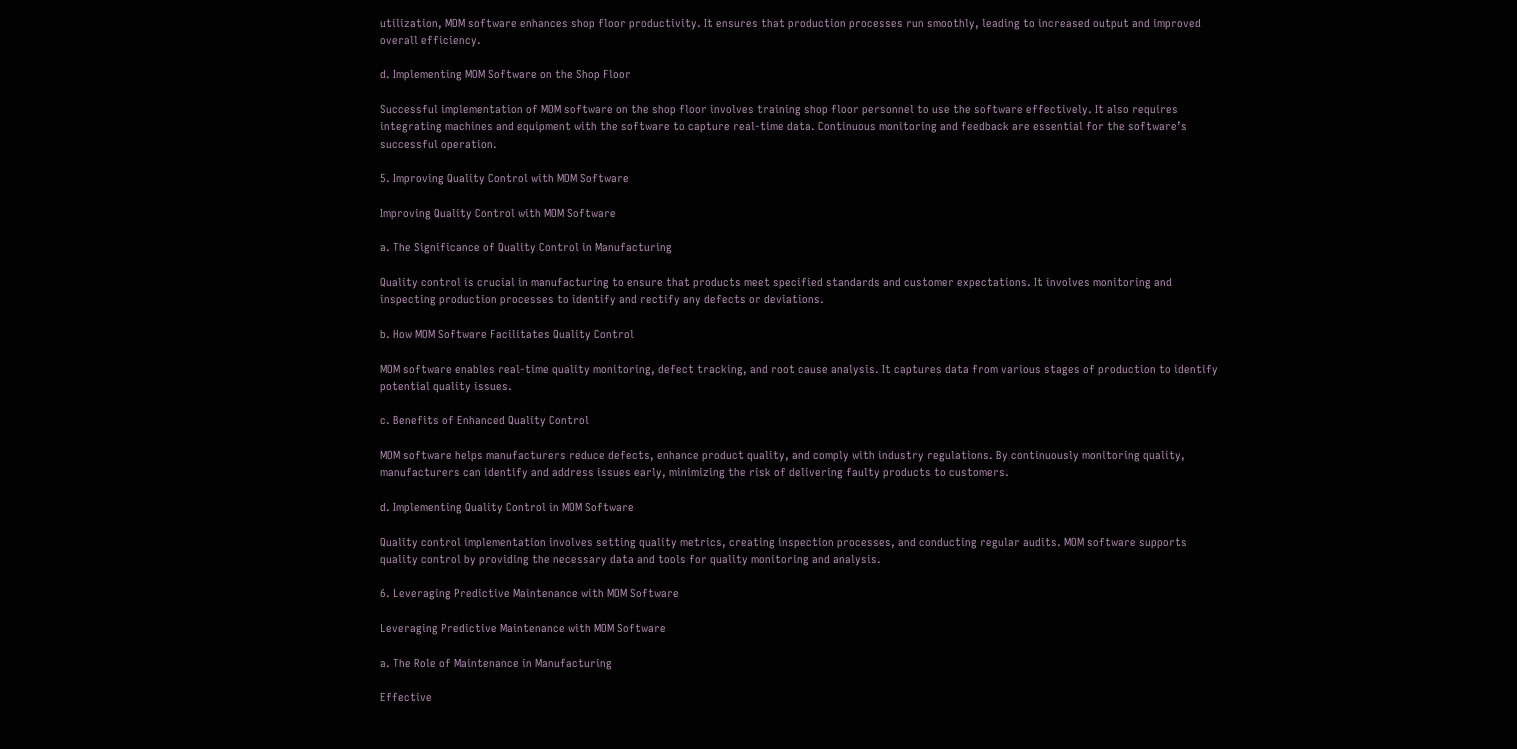utilization, MOM software enhances shop floor productivity. It ensures that production processes run smoothly, leading to increased output and improved overall efficiency.

d. Implementing MOM Software on the Shop Floor

Successful implementation of MOM software on the shop floor involves training shop floor personnel to use the software effectively. It also requires integrating machines and equipment with the software to capture real-time data. Continuous monitoring and feedback are essential for the software’s successful operation.

5. Improving Quality Control with MOM Software

Improving Quality Control with MOM Software

a. The Significance of Quality Control in Manufacturing

Quality control is crucial in manufacturing to ensure that products meet specified standards and customer expectations. It involves monitoring and inspecting production processes to identify and rectify any defects or deviations.

b. How MOM Software Facilitates Quality Control

MOM software enables real-time quality monitoring, defect tracking, and root cause analysis. It captures data from various stages of production to identify potential quality issues.

c. Benefits of Enhanced Quality Control

MOM software helps manufacturers reduce defects, enhance product quality, and comply with industry regulations. By continuously monitoring quality, manufacturers can identify and address issues early, minimizing the risk of delivering faulty products to customers.

d. Implementing Quality Control in MOM Software

Quality control implementation involves setting quality metrics, creating inspection processes, and conducting regular audits. MOM software supports quality control by providing the necessary data and tools for quality monitoring and analysis.

6. Leveraging Predictive Maintenance with MOM Software

Leveraging Predictive Maintenance with MOM Software

a. The Role of Maintenance in Manufacturing

Effective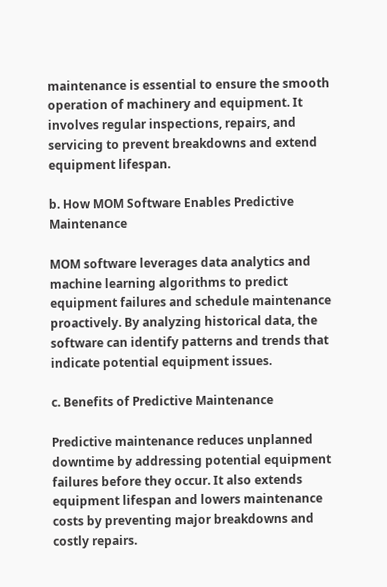maintenance is essential to ensure the smooth operation of machinery and equipment. It involves regular inspections, repairs, and servicing to prevent breakdowns and extend equipment lifespan.

b. How MOM Software Enables Predictive Maintenance

MOM software leverages data analytics and machine learning algorithms to predict equipment failures and schedule maintenance proactively. By analyzing historical data, the software can identify patterns and trends that indicate potential equipment issues.

c. Benefits of Predictive Maintenance

Predictive maintenance reduces unplanned downtime by addressing potential equipment failures before they occur. It also extends equipment lifespan and lowers maintenance costs by preventing major breakdowns and costly repairs.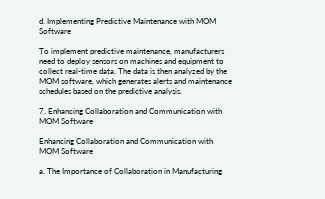d. Implementing Predictive Maintenance with MOM Software

To implement predictive maintenance, manufacturers need to deploy sensors on machines and equipment to collect real-time data. The data is then analyzed by the MOM software, which generates alerts and maintenance schedules based on the predictive analysis.

7. Enhancing Collaboration and Communication with MOM Software

Enhancing Collaboration and Communication with MOM Software

a. The Importance of Collaboration in Manufacturing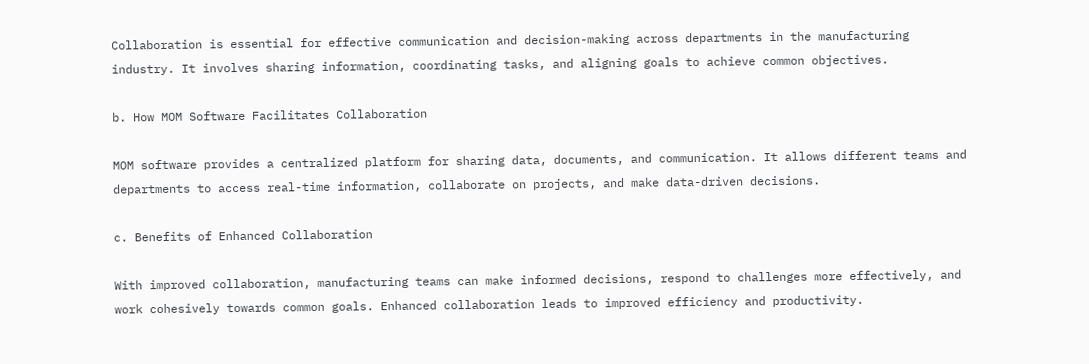Collaboration is essential for effective communication and decision-making across departments in the manufacturing industry. It involves sharing information, coordinating tasks, and aligning goals to achieve common objectives.

b. How MOM Software Facilitates Collaboration

MOM software provides a centralized platform for sharing data, documents, and communication. It allows different teams and departments to access real-time information, collaborate on projects, and make data-driven decisions.

c. Benefits of Enhanced Collaboration

With improved collaboration, manufacturing teams can make informed decisions, respond to challenges more effectively, and work cohesively towards common goals. Enhanced collaboration leads to improved efficiency and productivity.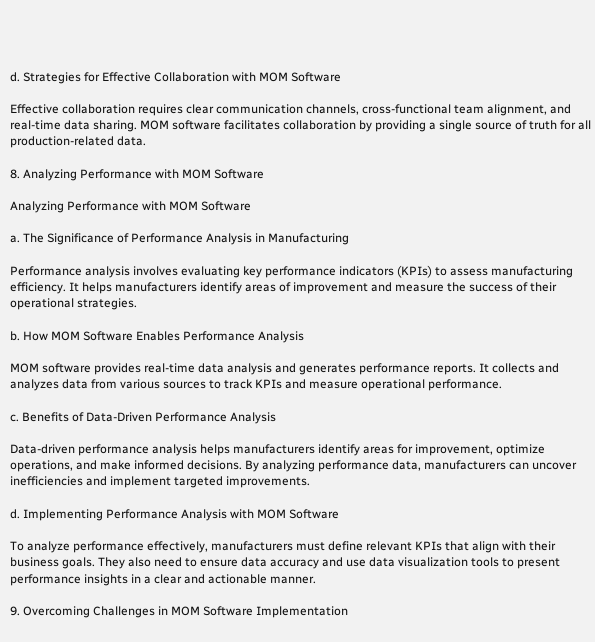d. Strategies for Effective Collaboration with MOM Software

Effective collaboration requires clear communication channels, cross-functional team alignment, and real-time data sharing. MOM software facilitates collaboration by providing a single source of truth for all production-related data.

8. Analyzing Performance with MOM Software

Analyzing Performance with MOM Software

a. The Significance of Performance Analysis in Manufacturing

Performance analysis involves evaluating key performance indicators (KPIs) to assess manufacturing efficiency. It helps manufacturers identify areas of improvement and measure the success of their operational strategies.

b. How MOM Software Enables Performance Analysis

MOM software provides real-time data analysis and generates performance reports. It collects and analyzes data from various sources to track KPIs and measure operational performance.

c. Benefits of Data-Driven Performance Analysis

Data-driven performance analysis helps manufacturers identify areas for improvement, optimize operations, and make informed decisions. By analyzing performance data, manufacturers can uncover inefficiencies and implement targeted improvements.

d. Implementing Performance Analysis with MOM Software

To analyze performance effectively, manufacturers must define relevant KPIs that align with their business goals. They also need to ensure data accuracy and use data visualization tools to present performance insights in a clear and actionable manner.

9. Overcoming Challenges in MOM Software Implementation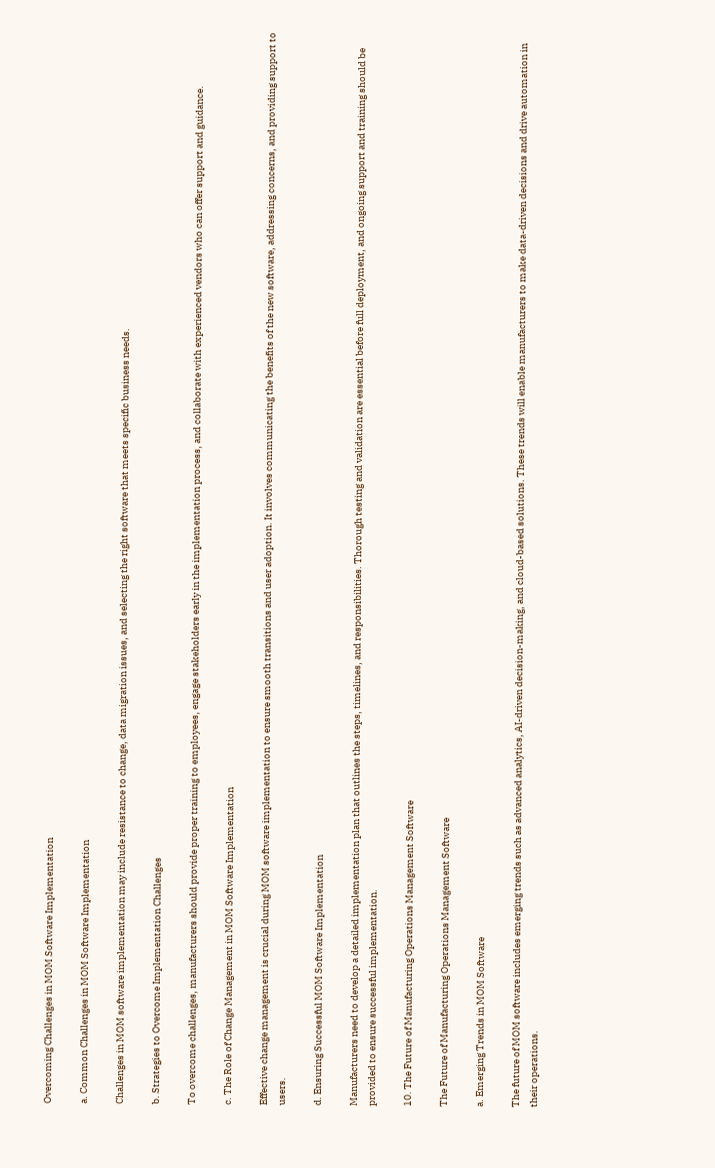Overcoming Challenges in MOM Software Implementation

a. Common Challenges in MOM Software Implementation

Challenges in MOM software implementation may include resistance to change, data migration issues, and selecting the right software that meets specific business needs.

b. Strategies to Overcome Implementation Challenges

To overcome challenges, manufacturers should provide proper training to employees, engage stakeholders early in the implementation process, and collaborate with experienced vendors who can offer support and guidance.

c. The Role of Change Management in MOM Software Implementation

Effective change management is crucial during MOM software implementation to ensure smooth transitions and user adoption. It involves communicating the benefits of the new software, addressing concerns, and providing support to users.

d. Ensuring Successful MOM Software Implementation

Manufacturers need to develop a detailed implementation plan that outlines the steps, timelines, and responsibilities. Thorough testing and validation are essential before full deployment, and ongoing support and training should be provided to ensure successful implementation.

10. The Future of Manufacturing Operations Management Software

The Future of Manufacturing Operations Management Software

a. Emerging Trends in MOM Software

The future of MOM software includes emerging trends such as advanced analytics, AI-driven decision-making, and cloud-based solutions. These trends will enable manufacturers to make data-driven decisions and drive automation in their operations.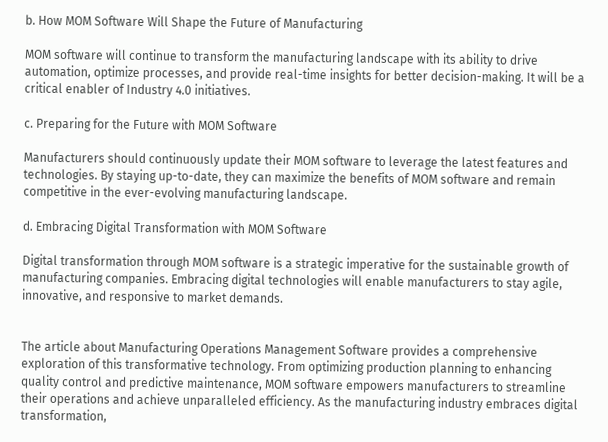b. How MOM Software Will Shape the Future of Manufacturing

MOM software will continue to transform the manufacturing landscape with its ability to drive automation, optimize processes, and provide real-time insights for better decision-making. It will be a critical enabler of Industry 4.0 initiatives.

c. Preparing for the Future with MOM Software

Manufacturers should continuously update their MOM software to leverage the latest features and technologies. By staying up-to-date, they can maximize the benefits of MOM software and remain competitive in the ever-evolving manufacturing landscape.

d. Embracing Digital Transformation with MOM Software

Digital transformation through MOM software is a strategic imperative for the sustainable growth of manufacturing companies. Embracing digital technologies will enable manufacturers to stay agile, innovative, and responsive to market demands.


The article about Manufacturing Operations Management Software provides a comprehensive exploration of this transformative technology. From optimizing production planning to enhancing quality control and predictive maintenance, MOM software empowers manufacturers to streamline their operations and achieve unparalleled efficiency. As the manufacturing industry embraces digital transformation,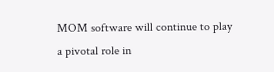MOM software will continue to play a pivotal role in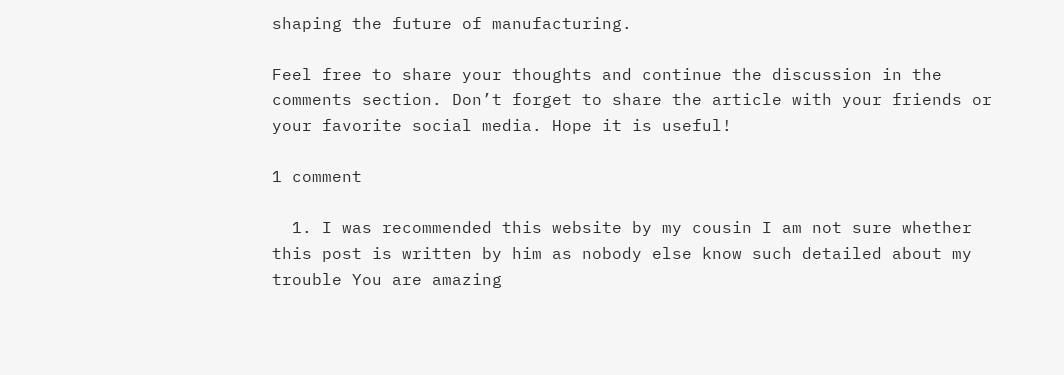shaping the future of manufacturing.

Feel free to share your thoughts and continue the discussion in the comments section. Don’t forget to share the article with your friends or your favorite social media. Hope it is useful!

1 comment

  1. I was recommended this website by my cousin I am not sure whether this post is written by him as nobody else know such detailed about my trouble You are amazing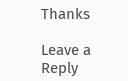Thanks

Leave a Reply